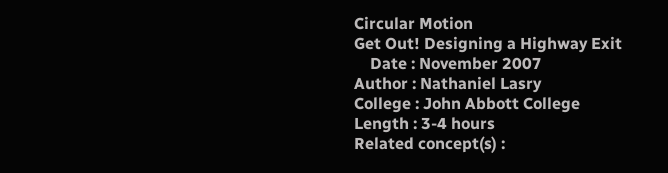Circular Motion
Get Out! Designing a Highway Exit
    Date : November 2007
Author : Nathaniel Lasry
College : John Abbott College
Length : 3-4 hours
Related concept(s) :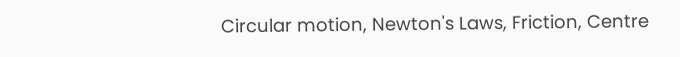Circular motion, Newton's Laws, Friction, Centre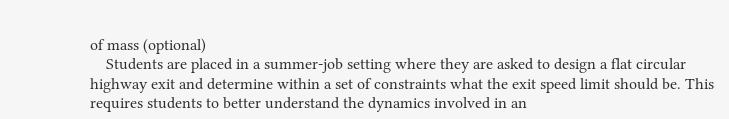of mass (optional)
    Students are placed in a summer-job setting where they are asked to design a flat circular highway exit and determine within a set of constraints what the exit speed limit should be. This requires students to better understand the dynamics involved in an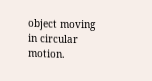object moving in circular motion.